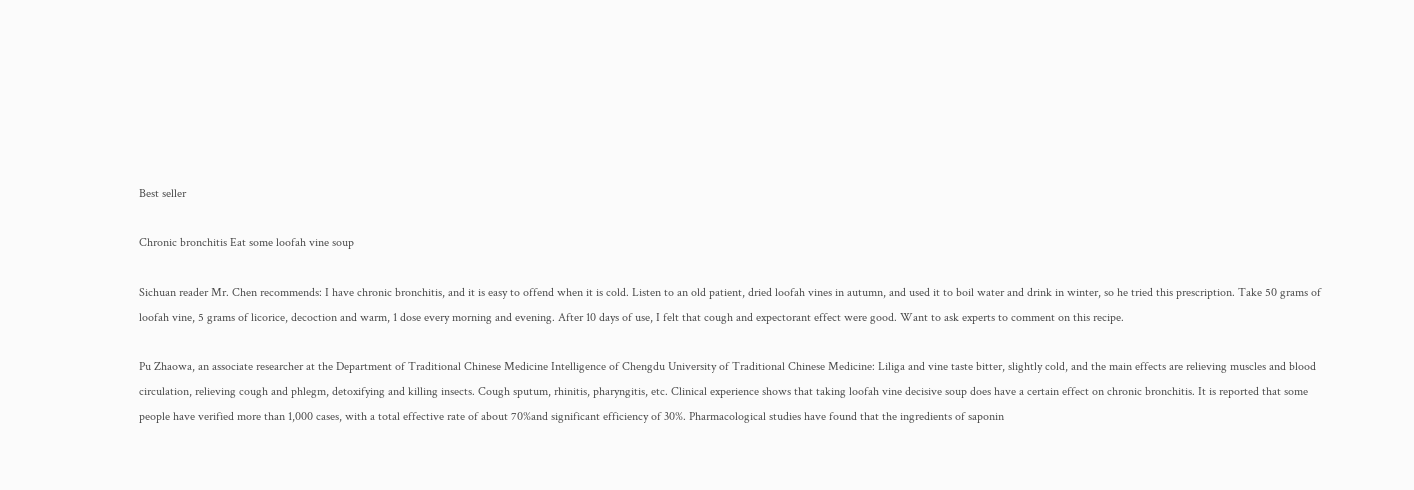Best seller

Chronic bronchitis Eat some loofah vine soup

Sichuan reader Mr. Chen recommends: I have chronic bronchitis, and it is easy to offend when it is cold. Listen to an old patient, dried loofah vines in autumn, and used it to boil water and drink in winter, so he tried this prescription. Take 50 grams of loofah vine, 5 grams of licorice, decoction and warm, 1 dose every morning and evening. After 10 days of use, I felt that cough and expectorant effect were good. Want to ask experts to comment on this recipe.

Pu Zhaowa, an associate researcher at the Department of Traditional Chinese Medicine Intelligence of Chengdu University of Traditional Chinese Medicine: Liliga and vine taste bitter, slightly cold, and the main effects are relieving muscles and blood circulation, relieving cough and phlegm, detoxifying and killing insects. Cough sputum, rhinitis, pharyngitis, etc. Clinical experience shows that taking loofah vine decisive soup does have a certain effect on chronic bronchitis. It is reported that some people have verified more than 1,000 cases, with a total effective rate of about 70%and significant efficiency of 30%. Pharmacological studies have found that the ingredients of saponin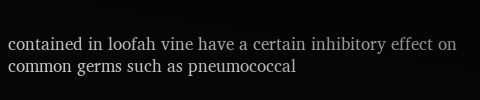contained in loofah vine have a certain inhibitory effect on common germs such as pneumococcal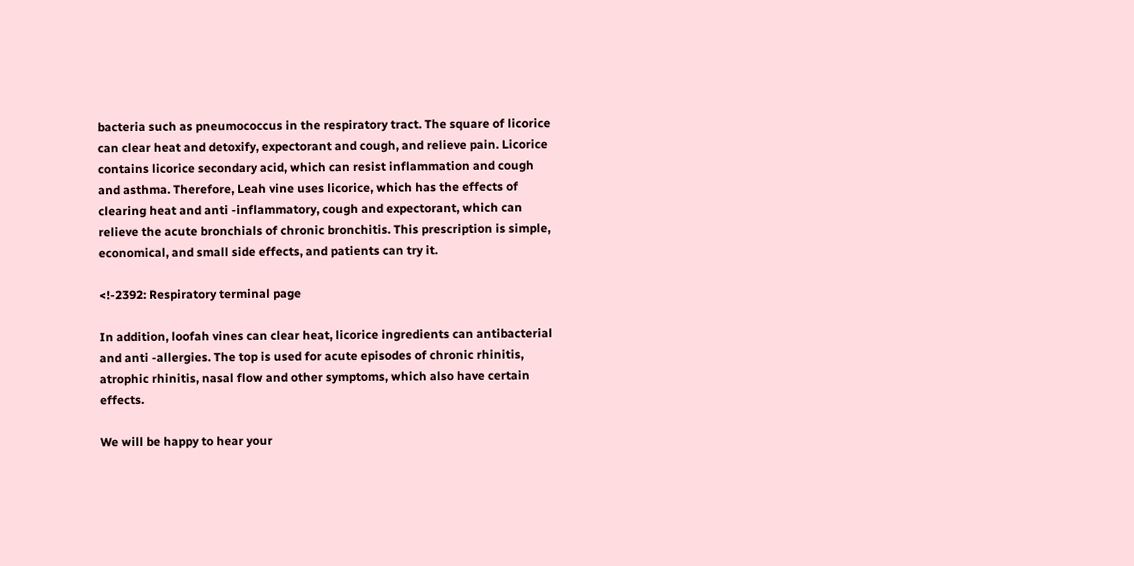bacteria such as pneumococcus in the respiratory tract. The square of licorice can clear heat and detoxify, expectorant and cough, and relieve pain. Licorice contains licorice secondary acid, which can resist inflammation and cough and asthma. Therefore, Leah vine uses licorice, which has the effects of clearing heat and anti -inflammatory, cough and expectorant, which can relieve the acute bronchials of chronic bronchitis. This prescription is simple, economical, and small side effects, and patients can try it.

<!-2392: Respiratory terminal page

In addition, loofah vines can clear heat, licorice ingredients can antibacterial and anti -allergies. The top is used for acute episodes of chronic rhinitis, atrophic rhinitis, nasal flow and other symptoms, which also have certain effects.

We will be happy to hear your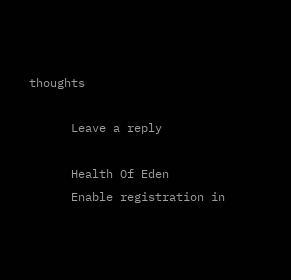thoughts

      Leave a reply

      Health Of Eden
      Enable registration in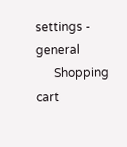settings - general
      Shopping cart